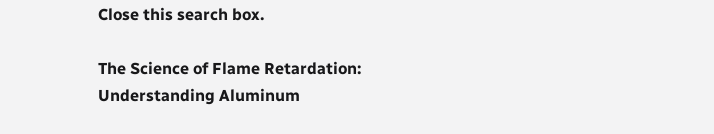Close this search box.

The Science of Flame Retardation: Understanding Aluminum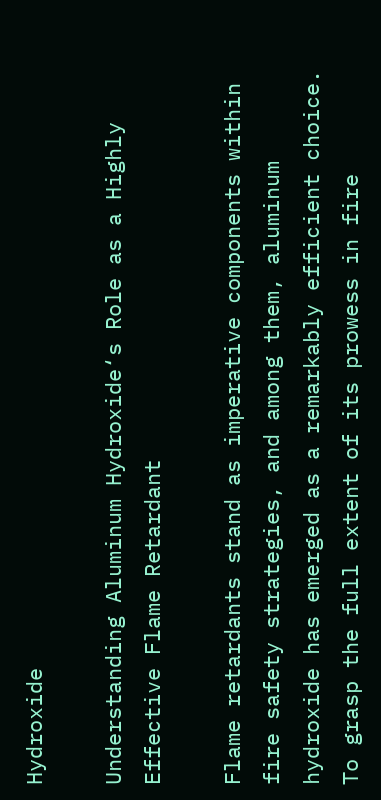Hydroxide

Understanding Aluminum Hydroxide‘s Role as a Highly Effective Flame Retardant

Flame retardants stand as imperative components within fire safety strategies, and among them, aluminum hydroxide has emerged as a remarkably efficient choice. To grasp the full extent of its prowess in fire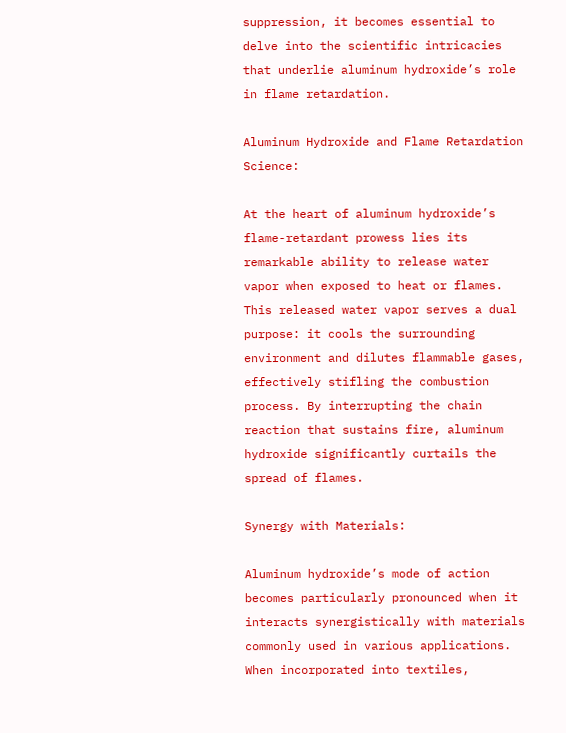suppression, it becomes essential to delve into the scientific intricacies that underlie aluminum hydroxide’s role in flame retardation.

Aluminum Hydroxide and Flame Retardation Science:

At the heart of aluminum hydroxide’s flame-retardant prowess lies its remarkable ability to release water vapor when exposed to heat or flames. This released water vapor serves a dual purpose: it cools the surrounding environment and dilutes flammable gases, effectively stifling the combustion process. By interrupting the chain reaction that sustains fire, aluminum hydroxide significantly curtails the spread of flames.

Synergy with Materials:

Aluminum hydroxide’s mode of action becomes particularly pronounced when it interacts synergistically with materials commonly used in various applications. When incorporated into textiles,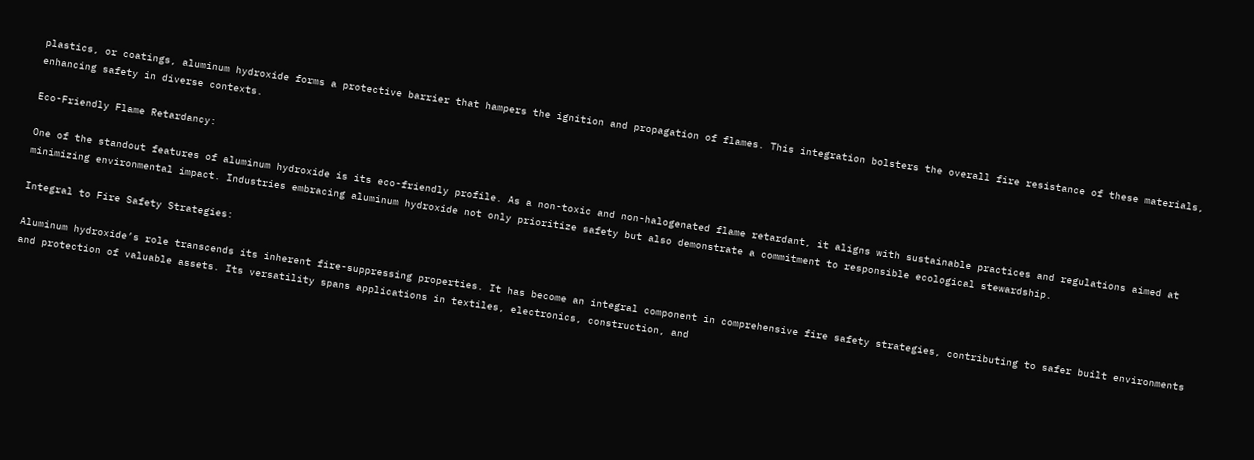plastics, or coatings, aluminum hydroxide forms a protective barrier that hampers the ignition and propagation of flames. This integration bolsters the overall fire resistance of these materials, enhancing safety in diverse contexts.

Eco-Friendly Flame Retardancy:

One of the standout features of aluminum hydroxide is its eco-friendly profile. As a non-toxic and non-halogenated flame retardant, it aligns with sustainable practices and regulations aimed at minimizing environmental impact. Industries embracing aluminum hydroxide not only prioritize safety but also demonstrate a commitment to responsible ecological stewardship.

Integral to Fire Safety Strategies:

Aluminum hydroxide’s role transcends its inherent fire-suppressing properties. It has become an integral component in comprehensive fire safety strategies, contributing to safer built environments and protection of valuable assets. Its versatility spans applications in textiles, electronics, construction, and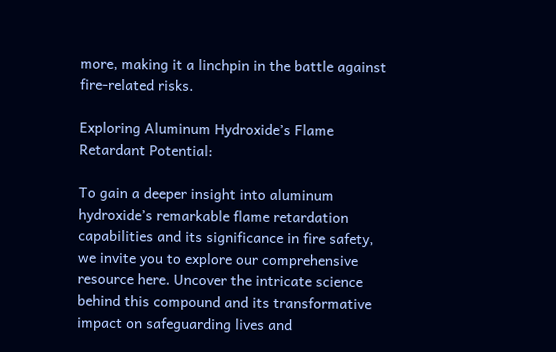more, making it a linchpin in the battle against fire-related risks.

Exploring Aluminum Hydroxide’s Flame Retardant Potential:

To gain a deeper insight into aluminum hydroxide’s remarkable flame retardation capabilities and its significance in fire safety, we invite you to explore our comprehensive resource here. Uncover the intricate science behind this compound and its transformative impact on safeguarding lives and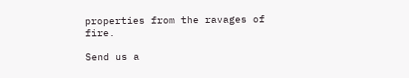properties from the ravages of fire.

Send us a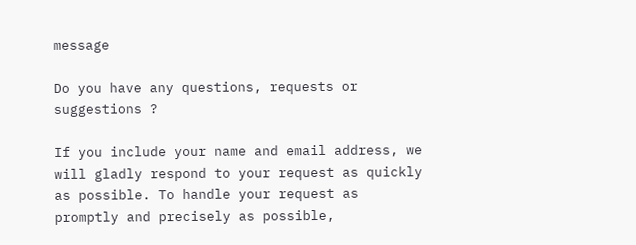message

Do you have any questions, requests or suggestions ?

If you include your name and email address, we will gladly respond to your request as quickly as possible. To handle your request as promptly and precisely as possible,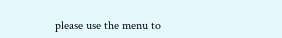please use the menu to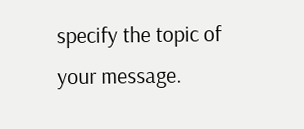specify the topic of your message.